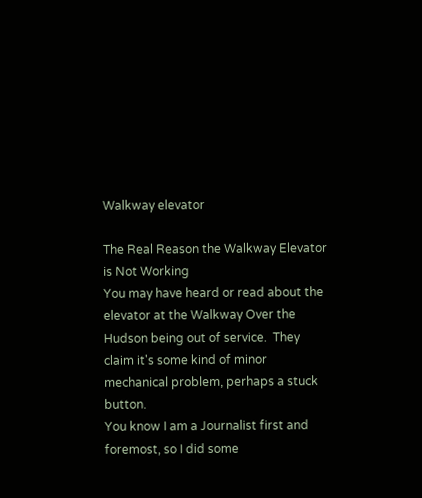Walkway elevator

The Real Reason the Walkway Elevator is Not Working
You may have heard or read about the elevator at the Walkway Over the Hudson being out of service.  They claim it's some kind of minor mechanical problem, perhaps a stuck button.
You know I am a Journalist first and foremost, so I did some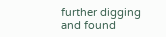further digging and found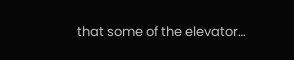that some of the elevator…